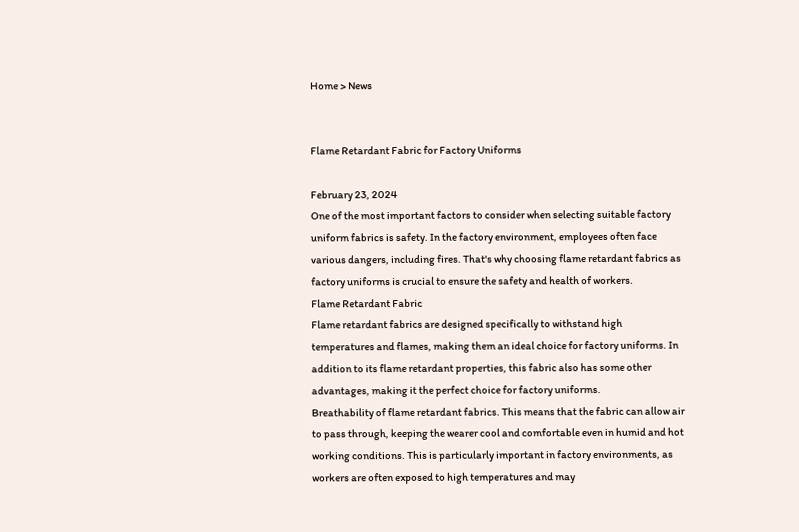Home > News


Flame Retardant Fabric for Factory Uniforms

February 23, 2024
One of the most important factors to consider when selecting suitable factory uniform fabrics is safety. In the factory environment, employees often face various dangers, including fires. That's why choosing flame retardant fabrics as factory uniforms is crucial to ensure the safety and health of workers.
Flame Retardant Fabric
Flame retardant fabrics are designed specifically to withstand high temperatures and flames, making them an ideal choice for factory uniforms. In addition to its flame retardant properties, this fabric also has some other advantages, making it the perfect choice for factory uniforms.
Breathability of flame retardant fabrics. This means that the fabric can allow air to pass through, keeping the wearer cool and comfortable even in humid and hot working conditions. This is particularly important in factory environments, as workers are often exposed to high temperatures and may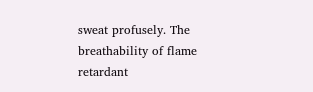sweat profusely. The breathability of flame retardant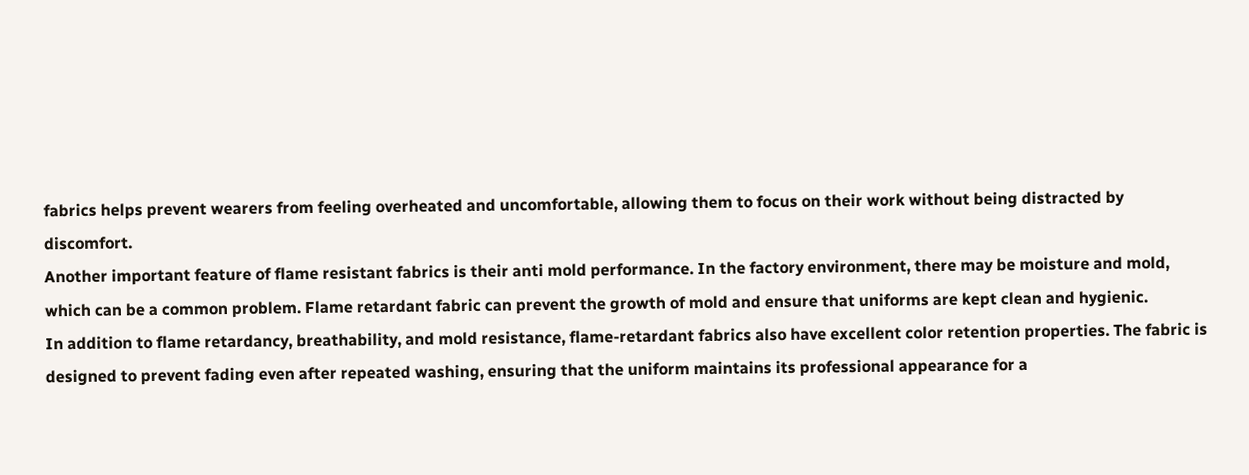fabrics helps prevent wearers from feeling overheated and uncomfortable, allowing them to focus on their work without being distracted by discomfort.
Another important feature of flame resistant fabrics is their anti mold performance. In the factory environment, there may be moisture and mold, which can be a common problem. Flame retardant fabric can prevent the growth of mold and ensure that uniforms are kept clean and hygienic.
In addition to flame retardancy, breathability, and mold resistance, flame-retardant fabrics also have excellent color retention properties. The fabric is designed to prevent fading even after repeated washing, ensuring that the uniform maintains its professional appearance for a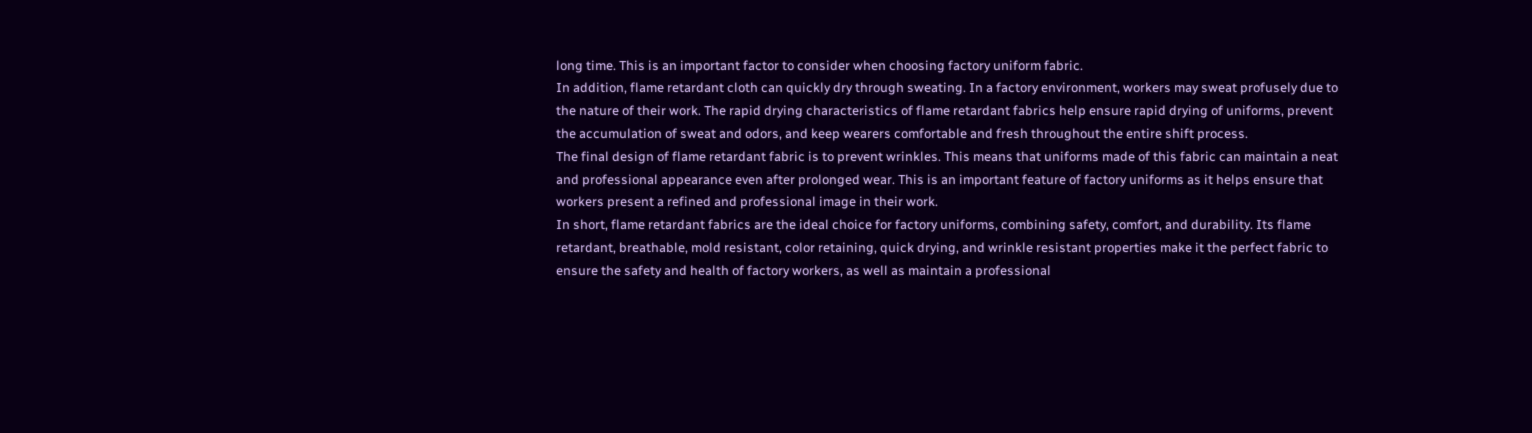long time. This is an important factor to consider when choosing factory uniform fabric.
In addition, flame retardant cloth can quickly dry through sweating. In a factory environment, workers may sweat profusely due to the nature of their work. The rapid drying characteristics of flame retardant fabrics help ensure rapid drying of uniforms, prevent the accumulation of sweat and odors, and keep wearers comfortable and fresh throughout the entire shift process.
The final design of flame retardant fabric is to prevent wrinkles. This means that uniforms made of this fabric can maintain a neat and professional appearance even after prolonged wear. This is an important feature of factory uniforms as it helps ensure that workers present a refined and professional image in their work.
In short, flame retardant fabrics are the ideal choice for factory uniforms, combining safety, comfort, and durability. Its flame retardant, breathable, mold resistant, color retaining, quick drying, and wrinkle resistant properties make it the perfect fabric to ensure the safety and health of factory workers, as well as maintain a professional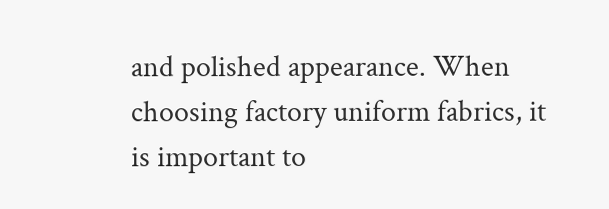and polished appearance. When choosing factory uniform fabrics, it is important to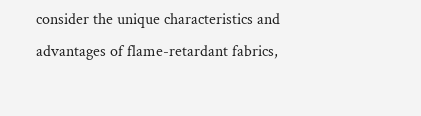consider the unique characteristics and advantages of flame-retardant fabrics,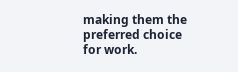making them the preferred choice for work.